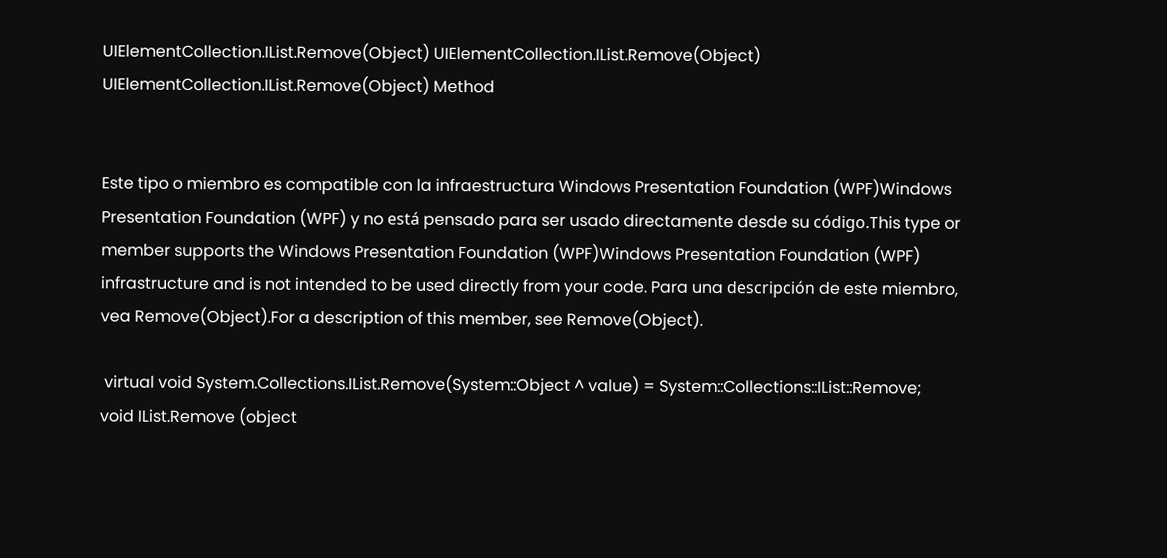UIElementCollection.IList.Remove(Object) UIElementCollection.IList.Remove(Object) UIElementCollection.IList.Remove(Object) Method


Este tipo o miembro es compatible con la infraestructura Windows Presentation Foundation (WPF)Windows Presentation Foundation (WPF) y no está pensado para ser usado directamente desde su código.This type or member supports the Windows Presentation Foundation (WPF)Windows Presentation Foundation (WPF) infrastructure and is not intended to be used directly from your code. Para una descripción de este miembro, vea Remove(Object).For a description of this member, see Remove(Object).

 virtual void System.Collections.IList.Remove(System::Object ^ value) = System::Collections::IList::Remove;
void IList.Remove (object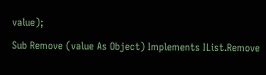value);
Sub Remove (value As Object) Implements IList.Remove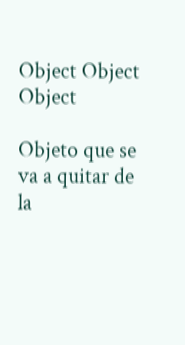Object Object Object

Objeto que se va a quitar de la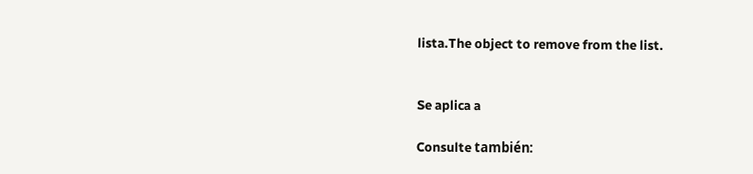lista.The object to remove from the list.


Se aplica a

Consulte también: